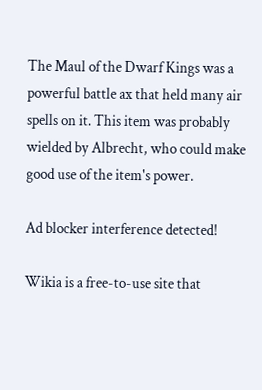The Maul of the Dwarf Kings was a powerful battle ax that held many air spells on it. This item was probably wielded by Albrecht, who could make good use of the item's power.

Ad blocker interference detected!

Wikia is a free-to-use site that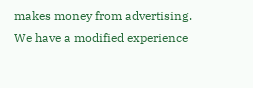makes money from advertising. We have a modified experience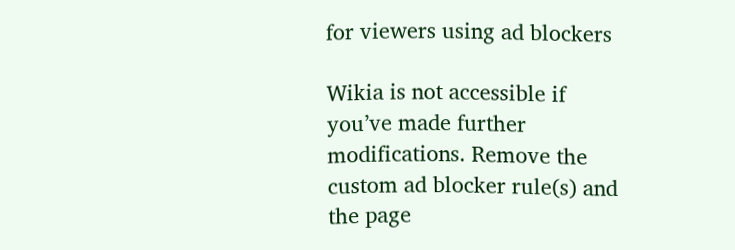for viewers using ad blockers

Wikia is not accessible if you’ve made further modifications. Remove the custom ad blocker rule(s) and the page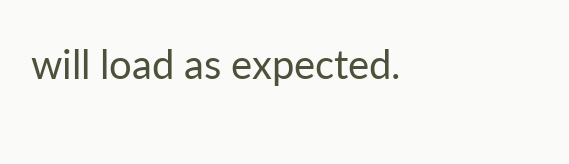will load as expected.